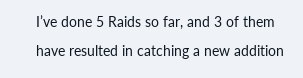I’ve done 5 Raids so far, and 3 of them have resulted in catching a new addition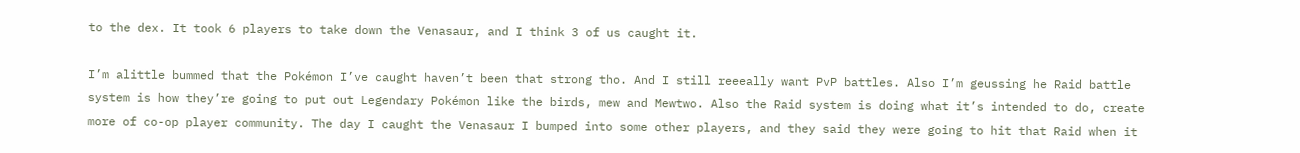to the dex. It took 6 players to take down the Venasaur, and I think 3 of us caught it.

I’m alittle bummed that the Pokémon I’ve caught haven’t been that strong tho. And I still reeeally want PvP battles. Also I’m geussing he Raid battle system is how they’re going to put out Legendary Pokémon like the birds, mew and Mewtwo. Also the Raid system is doing what it’s intended to do, create more of co-op player community. The day I caught the Venasaur I bumped into some other players, and they said they were going to hit that Raid when it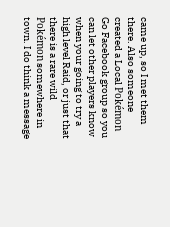came up, so I met them there. Also someone created a Local Pokémon Go Facebook group so you can let other players know when your going to try a high level Raid, or just that there is a rare wild Pokémon somewhere in town. I do think a message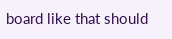board like that should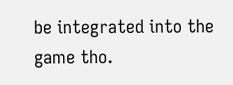be integrated into the game tho.